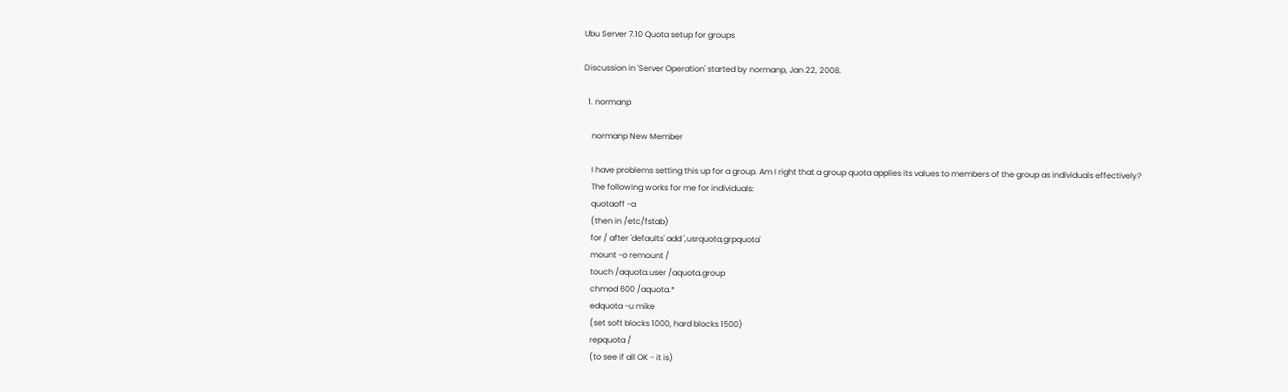Ubu Server 7.10 Quota setup for groups

Discussion in 'Server Operation' started by normanp, Jan 22, 2008.

  1. normanp

    normanp New Member

    I have problems setting this up for a group. Am I right that a group quota applies its values to members of the group as individuals effectively?
    The following works for me for individuals:
    quotaoff -a
    (then in /etc/fstab)
    for / after 'defaults' add ',usrquota,grpquota'
    mount -o remount /
    touch /aquota.user /aquota.group
    chmod 600 /aquota.*
    edquota -u mike
    (set soft blocks 1000, hard blocks 1500)
    repquota /
    (to see if all OK - it is)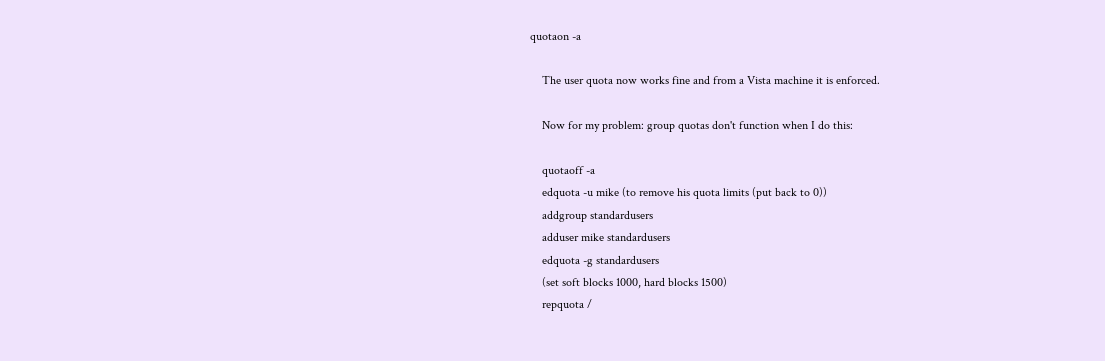quotaon -a

    The user quota now works fine and from a Vista machine it is enforced.

    Now for my problem: group quotas don't function when I do this:

    quotaoff -a
    edquota -u mike (to remove his quota limits (put back to 0))
    addgroup standardusers
    adduser mike standardusers
    edquota -g standardusers
    (set soft blocks 1000, hard blocks 1500)
    repquota /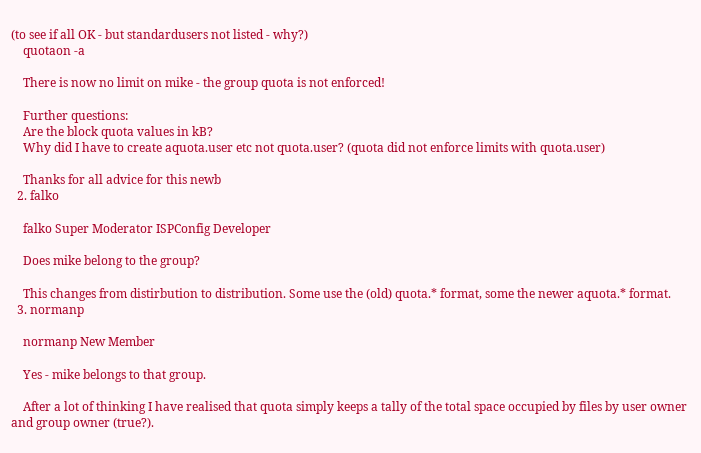(to see if all OK - but standardusers not listed - why?)
    quotaon -a

    There is now no limit on mike - the group quota is not enforced!

    Further questions:
    Are the block quota values in kB?
    Why did I have to create aquota.user etc not quota.user? (quota did not enforce limits with quota.user)

    Thanks for all advice for this newb
  2. falko

    falko Super Moderator ISPConfig Developer

    Does mike belong to the group?

    This changes from distirbution to distribution. Some use the (old) quota.* format, some the newer aquota.* format.
  3. normanp

    normanp New Member

    Yes - mike belongs to that group.

    After a lot of thinking I have realised that quota simply keeps a tally of the total space occupied by files by user owner and group owner (true?).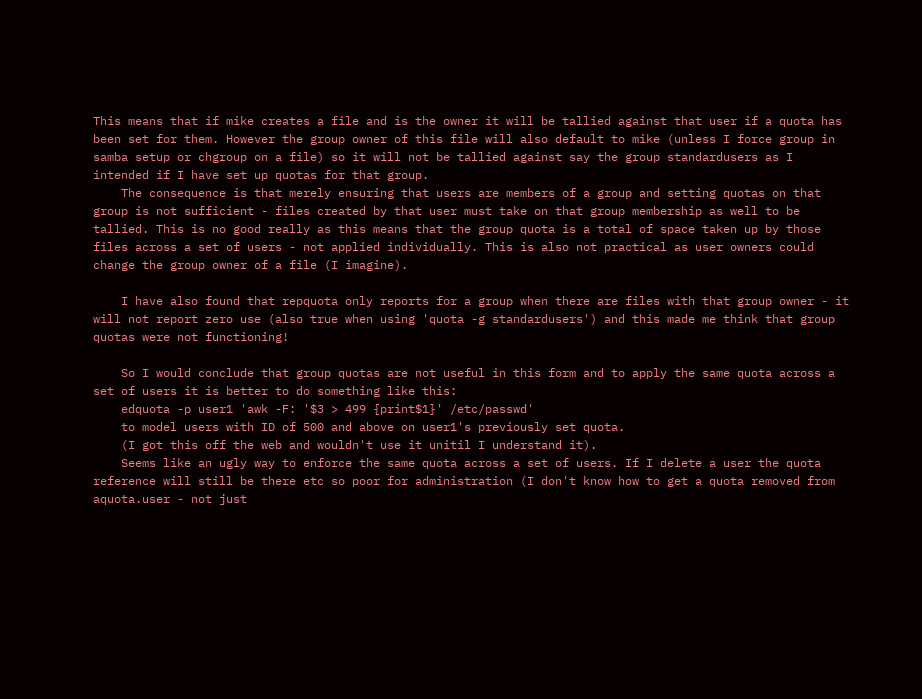This means that if mike creates a file and is the owner it will be tallied against that user if a quota has been set for them. However the group owner of this file will also default to mike (unless I force group in samba setup or chgroup on a file) so it will not be tallied against say the group standardusers as I intended if I have set up quotas for that group.
    The consequence is that merely ensuring that users are members of a group and setting quotas on that group is not sufficient - files created by that user must take on that group membership as well to be tallied. This is no good really as this means that the group quota is a total of space taken up by those files across a set of users - not applied individually. This is also not practical as user owners could change the group owner of a file (I imagine).

    I have also found that repquota only reports for a group when there are files with that group owner - it will not report zero use (also true when using 'quota -g standardusers') and this made me think that group quotas were not functioning!

    So I would conclude that group quotas are not useful in this form and to apply the same quota across a set of users it is better to do something like this:
    edquota -p user1 'awk -F: '$3 > 499 {print$1}' /etc/passwd'
    to model users with ID of 500 and above on user1's previously set quota.
    (I got this off the web and wouldn't use it unitil I understand it).
    Seems like an ugly way to enforce the same quota across a set of users. If I delete a user the quota reference will still be there etc so poor for administration (I don't know how to get a quota removed from aquota.user - not just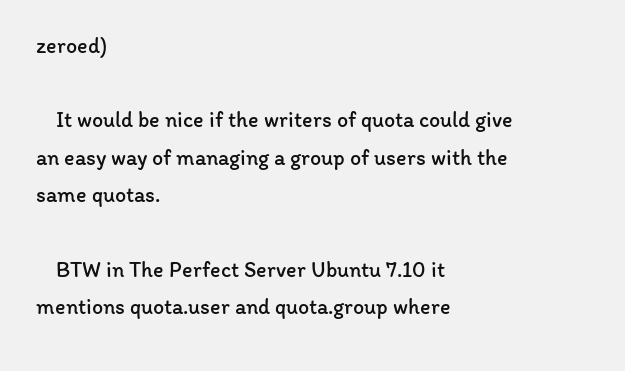zeroed)

    It would be nice if the writers of quota could give an easy way of managing a group of users with the same quotas.

    BTW in The Perfect Server Ubuntu 7.10 it mentions quota.user and quota.group where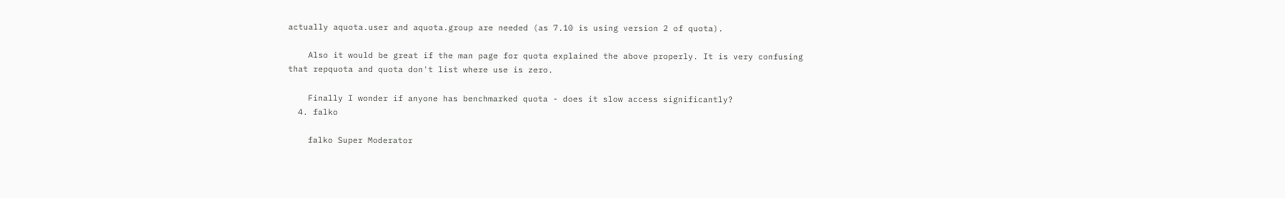actually aquota.user and aquota.group are needed (as 7.10 is using version 2 of quota).

    Also it would be great if the man page for quota explained the above properly. It is very confusing that repquota and quota don't list where use is zero.

    Finally I wonder if anyone has benchmarked quota - does it slow access significantly?
  4. falko

    falko Super Moderator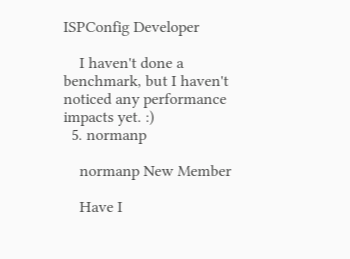ISPConfig Developer

    I haven't done a benchmark, but I haven't noticed any performance impacts yet. :)
  5. normanp

    normanp New Member

    Have I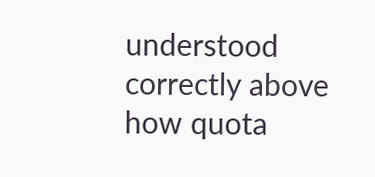understood correctly above how quota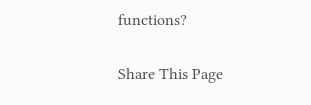functions?

Share This Page